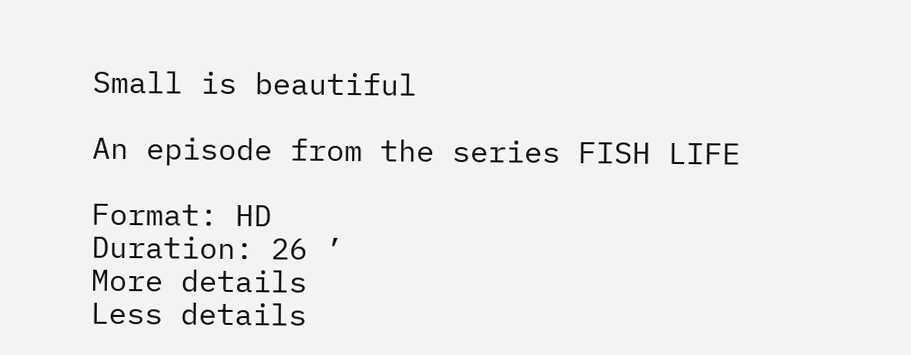Small is beautiful

An episode from the series FISH LIFE

Format: HD
Duration: 26 ’
More details
Less details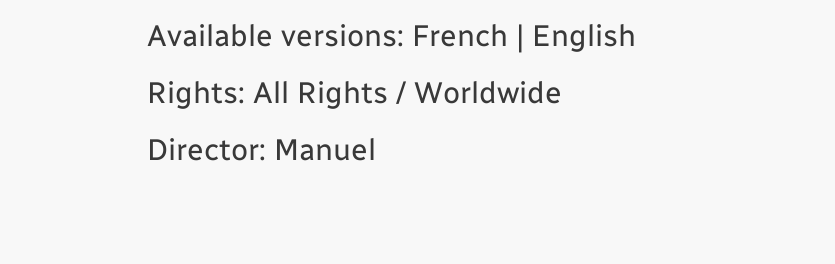Available versions: French | English
Rights: All Rights / Worldwide
Director: Manuel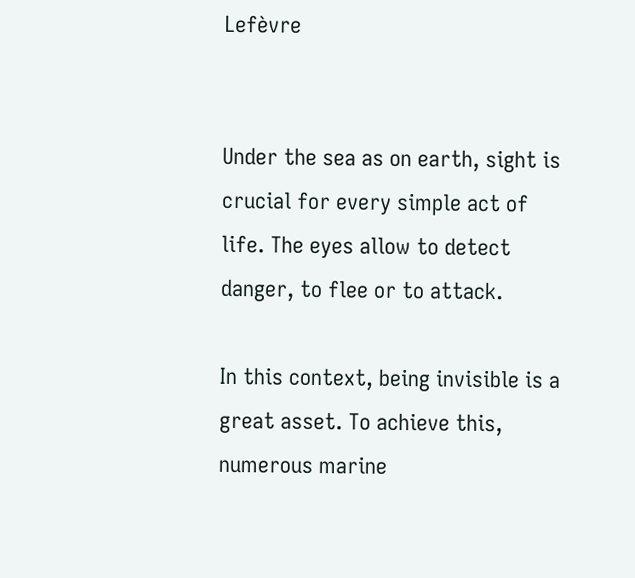Lefèvre


Under the sea as on earth, sight is crucial for every simple act of life. The eyes allow to detect danger, to flee or to attack.

In this context, being invisible is a great asset. To achieve this, numerous marine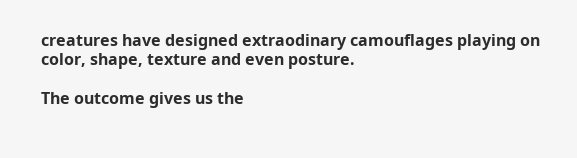creatures have designed extraodinary camouflages playing on color, shape, texture and even posture.

The outcome gives us the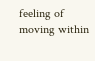feeling of moving within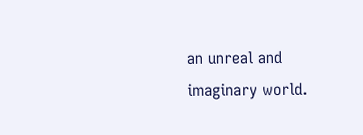an unreal and imaginary world.